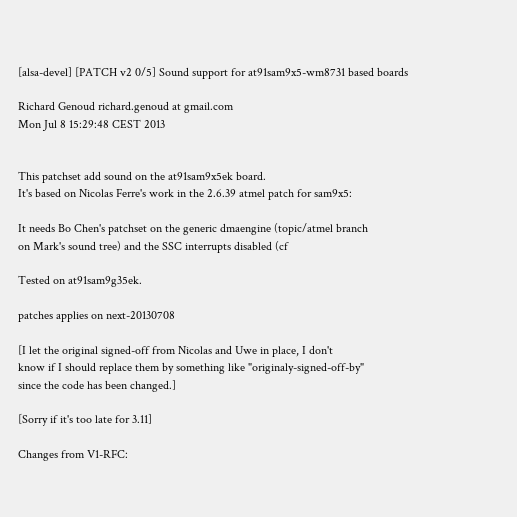[alsa-devel] [PATCH v2 0/5] Sound support for at91sam9x5-wm8731 based boards

Richard Genoud richard.genoud at gmail.com
Mon Jul 8 15:29:48 CEST 2013


This patchset add sound on the at91sam9x5ek board.
It's based on Nicolas Ferre's work in the 2.6.39 atmel patch for sam9x5:

It needs Bo Chen's patchset on the generic dmaengine (topic/atmel branch
on Mark's sound tree) and the SSC interrupts disabled (cf

Tested on at91sam9g35ek.

patches applies on next-20130708

[I let the original signed-off from Nicolas and Uwe in place, I don't
know if I should replace them by something like "originaly-signed-off-by"
since the code has been changed.]

[Sorry if it's too late for 3.11]

Changes from V1-RFC: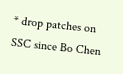* drop patches on SSC since Bo Chen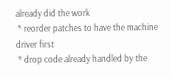already did the work
 * reorder patches to have the machine driver first
 * drop code already handled by the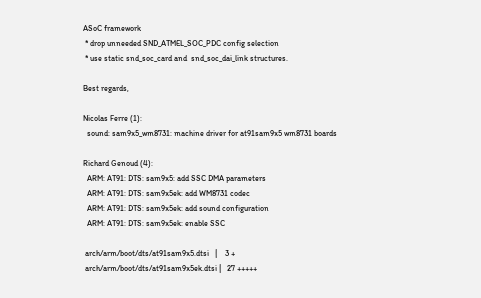ASoC framework
 * drop unneeded SND_ATMEL_SOC_PDC config selection
 * use static snd_soc_card and  snd_soc_dai_link structures.

Best regards,

Nicolas Ferre (1):
  sound: sam9x5_wm8731: machine driver for at91sam9x5 wm8731 boards

Richard Genoud (4):
  ARM: AT91: DTS: sam9x5: add SSC DMA parameters
  ARM: AT91: DTS: sam9x5ek: add WM8731 codec
  ARM: AT91: DTS: sam9x5ek: add sound configuration
  ARM: AT91: DTS: sam9x5ek: enable SSC

 arch/arm/boot/dts/at91sam9x5.dtsi   |    3 +
 arch/arm/boot/dts/at91sam9x5ek.dtsi |   27 +++++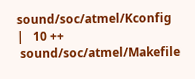sound/soc/atmel/Kconfig             |   10 ++
 sound/soc/atmel/Makefile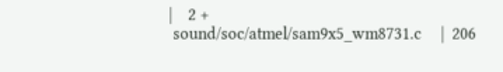|    2 +
 sound/soc/atmel/sam9x5_wm8731.c     |  206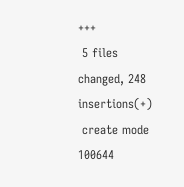+++
 5 files changed, 248 insertions(+)
 create mode 100644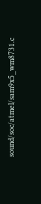sound/soc/atmel/sam9x5_wm8731.c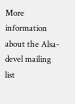More information about the Alsa-devel mailing list